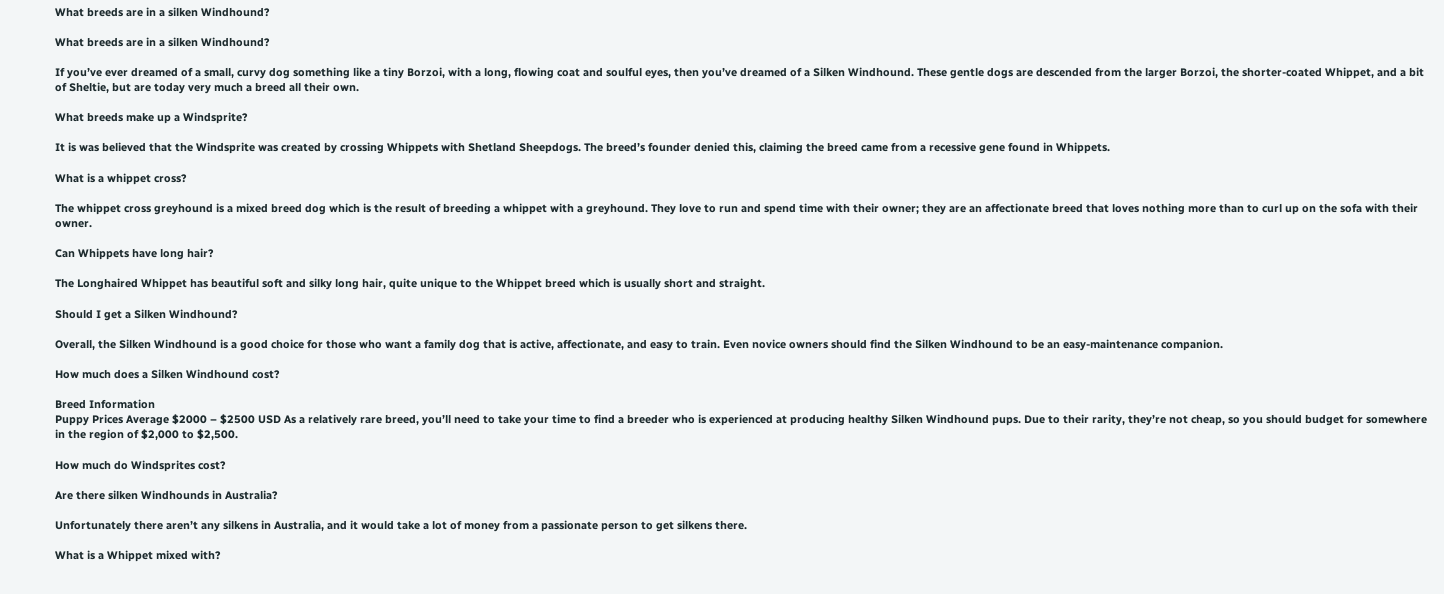What breeds are in a silken Windhound?

What breeds are in a silken Windhound?

If you’ve ever dreamed of a small, curvy dog something like a tiny Borzoi, with a long, flowing coat and soulful eyes, then you’ve dreamed of a Silken Windhound. These gentle dogs are descended from the larger Borzoi, the shorter-coated Whippet, and a bit of Sheltie, but are today very much a breed all their own.

What breeds make up a Windsprite?

It is was believed that the Windsprite was created by crossing Whippets with Shetland Sheepdogs. The breed’s founder denied this, claiming the breed came from a recessive gene found in Whippets.

What is a whippet cross?

The whippet cross greyhound is a mixed breed dog which is the result of breeding a whippet with a greyhound. They love to run and spend time with their owner; they are an affectionate breed that loves nothing more than to curl up on the sofa with their owner.

Can Whippets have long hair?

The Longhaired Whippet has beautiful soft and silky long hair, quite unique to the Whippet breed which is usually short and straight.

Should I get a Silken Windhound?

Overall, the Silken Windhound is a good choice for those who want a family dog that is active, affectionate, and easy to train. Even novice owners should find the Silken Windhound to be an easy-maintenance companion.

How much does a Silken Windhound cost?

Breed Information
Puppy Prices Average $2000 – $2500 USD As a relatively rare breed, you’ll need to take your time to find a breeder who is experienced at producing healthy Silken Windhound pups. Due to their rarity, they’re not cheap, so you should budget for somewhere in the region of $2,000 to $2,500.

How much do Windsprites cost?

Are there silken Windhounds in Australia?

Unfortunately there aren’t any silkens in Australia, and it would take a lot of money from a passionate person to get silkens there.

What is a Whippet mixed with?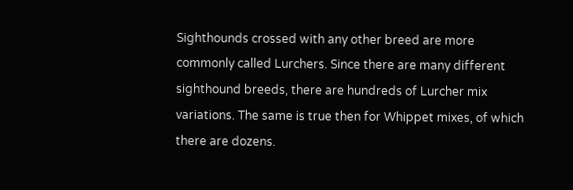Sighthounds crossed with any other breed are more commonly called Lurchers. Since there are many different sighthound breeds, there are hundreds of Lurcher mix variations. The same is true then for Whippet mixes, of which there are dozens.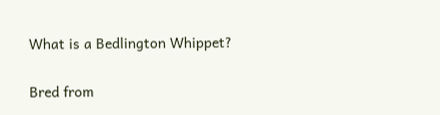What is a Bedlington Whippet?

Bred from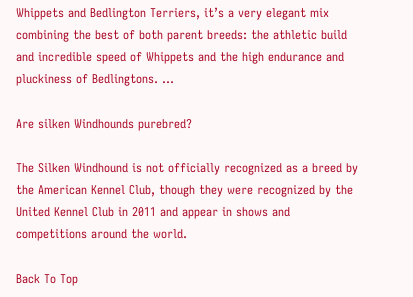Whippets and Bedlington Terriers, it’s a very elegant mix combining the best of both parent breeds: the athletic build and incredible speed of Whippets and the high endurance and pluckiness of Bedlingtons. …

Are silken Windhounds purebred?

The Silken Windhound is not officially recognized as a breed by the American Kennel Club, though they were recognized by the United Kennel Club in 2011 and appear in shows and competitions around the world.

Back To Top